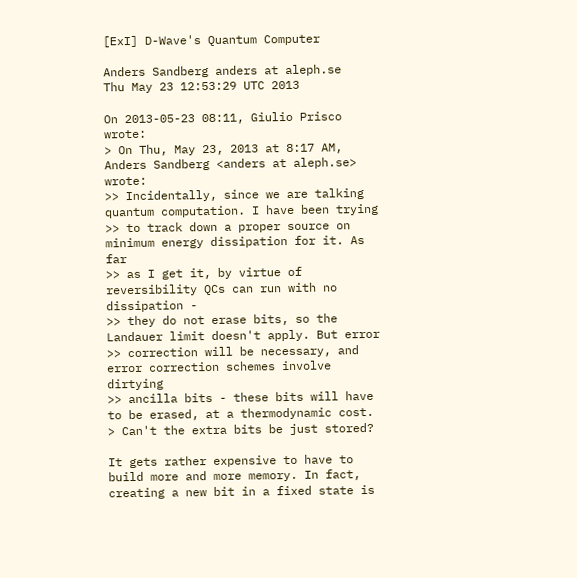[ExI] D-Wave's Quantum Computer

Anders Sandberg anders at aleph.se
Thu May 23 12:53:29 UTC 2013

On 2013-05-23 08:11, Giulio Prisco wrote:
> On Thu, May 23, 2013 at 8:17 AM, Anders Sandberg <anders at aleph.se> wrote:
>> Incidentally, since we are talking quantum computation. I have been trying
>> to track down a proper source on minimum energy dissipation for it. As far
>> as I get it, by virtue of reversibility QCs can run with no dissipation -
>> they do not erase bits, so the Landauer limit doesn't apply. But error
>> correction will be necessary, and error correction schemes involve dirtying
>> ancilla bits - these bits will have to be erased, at a thermodynamic cost.
> Can't the extra bits be just stored?

It gets rather expensive to have to build more and more memory. In fact,
creating a new bit in a fixed state is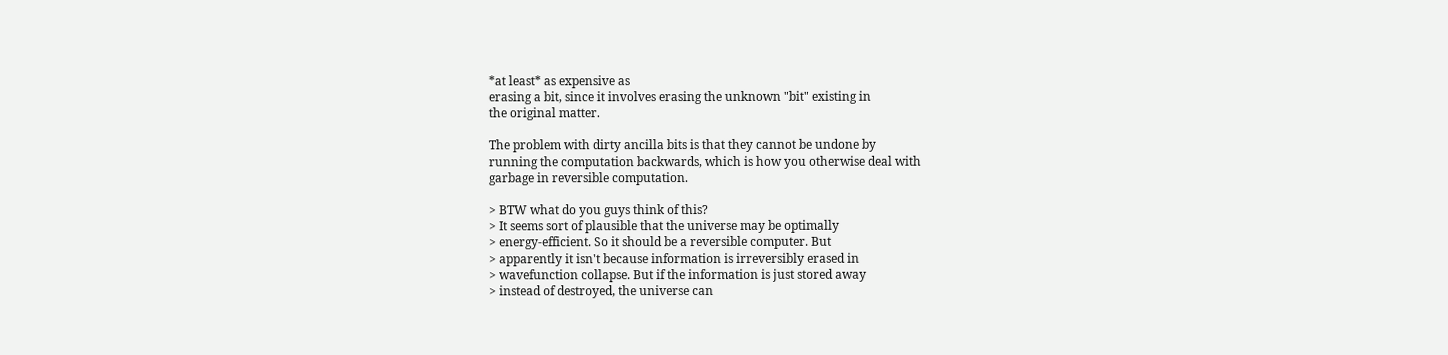*at least* as expensive as
erasing a bit, since it involves erasing the unknown "bit" existing in
the original matter.

The problem with dirty ancilla bits is that they cannot be undone by
running the computation backwards, which is how you otherwise deal with
garbage in reversible computation.

> BTW what do you guys think of this?
> It seems sort of plausible that the universe may be optimally
> energy-efficient. So it should be a reversible computer. But
> apparently it isn't because information is irreversibly erased in
> wavefunction collapse. But if the information is just stored away
> instead of destroyed, the universe can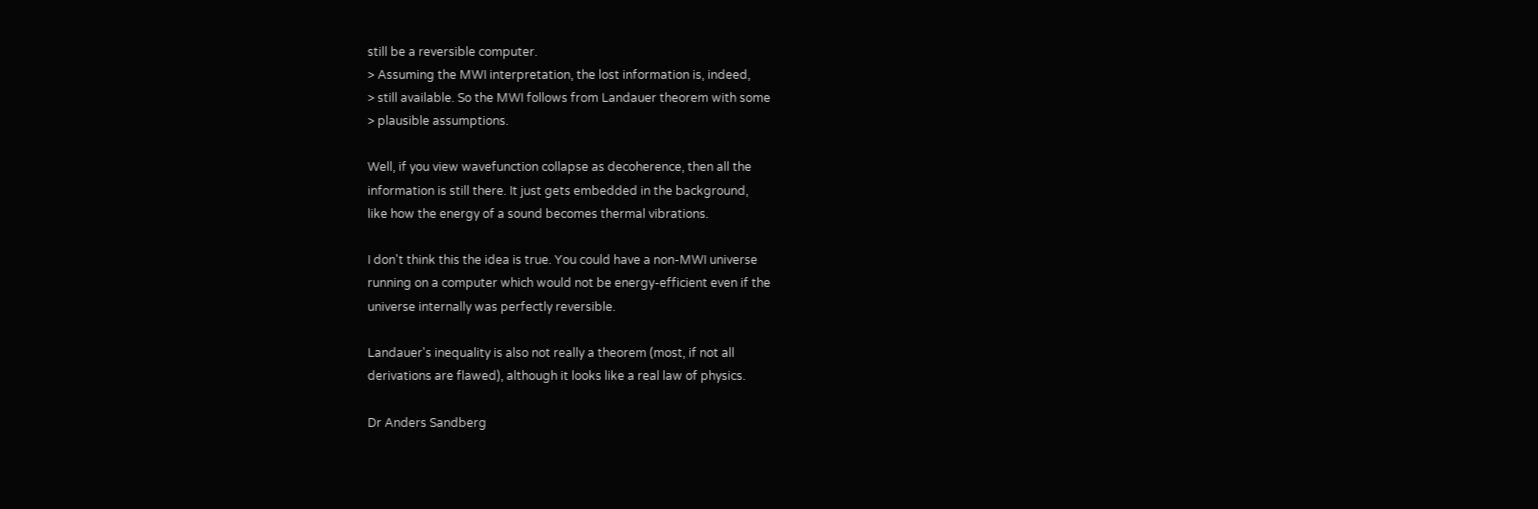still be a reversible computer.
> Assuming the MWI interpretation, the lost information is, indeed,
> still available. So the MWI follows from Landauer theorem with some
> plausible assumptions.

Well, if you view wavefunction collapse as decoherence, then all the
information is still there. It just gets embedded in the background,
like how the energy of a sound becomes thermal vibrations.

I don't think this the idea is true. You could have a non-MWI universe
running on a computer which would not be energy-efficient even if the
universe internally was perfectly reversible.

Landauer's inequality is also not really a theorem (most, if not all
derivations are flawed), although it looks like a real law of physics.

Dr Anders Sandberg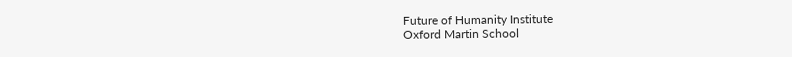Future of Humanity Institute
Oxford Martin School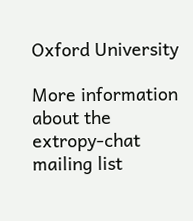Oxford University

More information about the extropy-chat mailing list